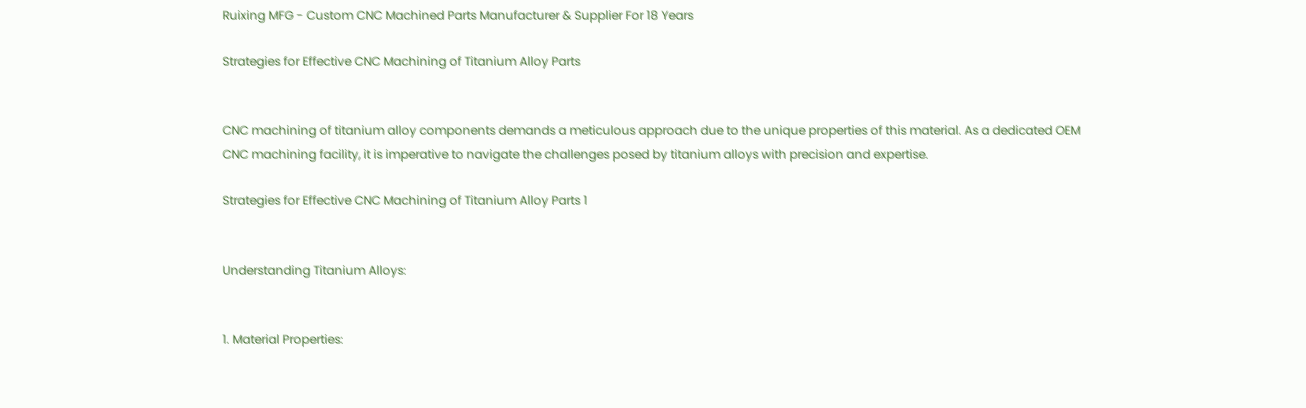Ruixing MFG - Custom CNC Machined Parts Manufacturer & Supplier For 18 Years

Strategies for Effective CNC Machining of Titanium Alloy Parts


CNC machining of titanium alloy components demands a meticulous approach due to the unique properties of this material. As a dedicated OEM CNC machining facility, it is imperative to navigate the challenges posed by titanium alloys with precision and expertise.

Strategies for Effective CNC Machining of Titanium Alloy Parts 1


Understanding Titanium Alloys:


1. Material Properties: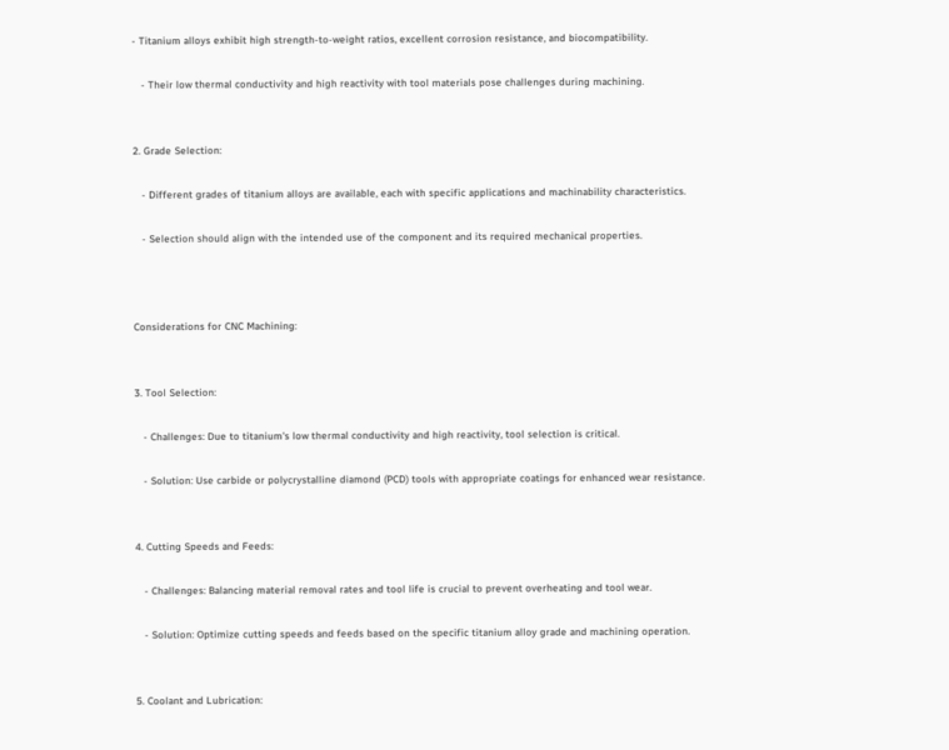- Titanium alloys exhibit high strength-to-weight ratios, excellent corrosion resistance, and biocompatibility.

   - Their low thermal conductivity and high reactivity with tool materials pose challenges during machining.


2. Grade Selection:

   - Different grades of titanium alloys are available, each with specific applications and machinability characteristics.

   - Selection should align with the intended use of the component and its required mechanical properties.



Considerations for CNC Machining:


3. Tool Selection:

   - Challenges: Due to titanium's low thermal conductivity and high reactivity, tool selection is critical.

   - Solution: Use carbide or polycrystalline diamond (PCD) tools with appropriate coatings for enhanced wear resistance.


4. Cutting Speeds and Feeds:

   - Challenges: Balancing material removal rates and tool life is crucial to prevent overheating and tool wear.

   - Solution: Optimize cutting speeds and feeds based on the specific titanium alloy grade and machining operation.


5. Coolant and Lubrication: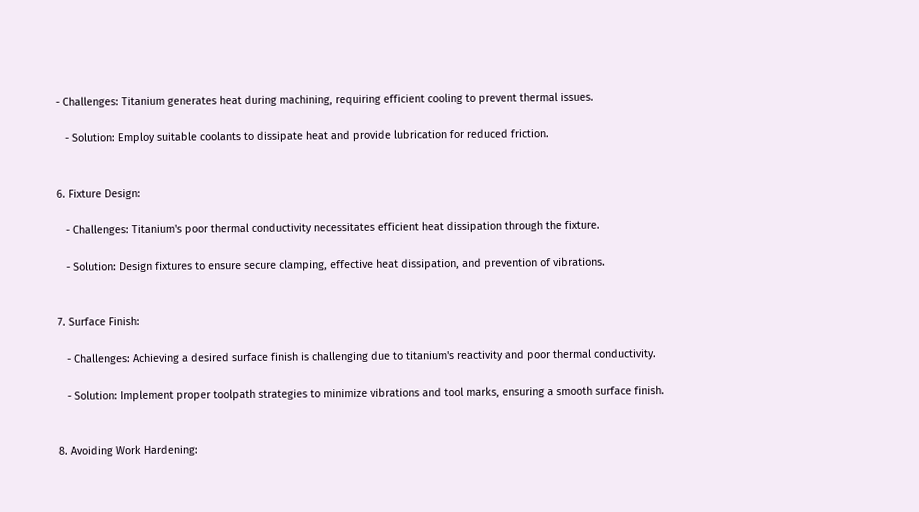- Challenges: Titanium generates heat during machining, requiring efficient cooling to prevent thermal issues.

   - Solution: Employ suitable coolants to dissipate heat and provide lubrication for reduced friction.


6. Fixture Design:

   - Challenges: Titanium's poor thermal conductivity necessitates efficient heat dissipation through the fixture.

   - Solution: Design fixtures to ensure secure clamping, effective heat dissipation, and prevention of vibrations.


7. Surface Finish:

   - Challenges: Achieving a desired surface finish is challenging due to titanium's reactivity and poor thermal conductivity.

   - Solution: Implement proper toolpath strategies to minimize vibrations and tool marks, ensuring a smooth surface finish.


8. Avoiding Work Hardening: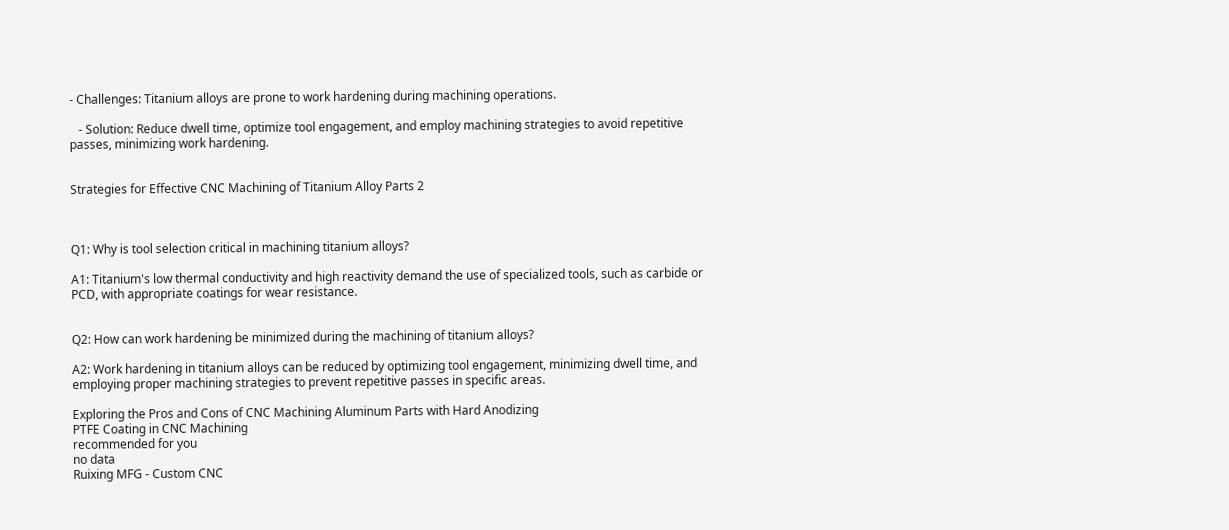- Challenges: Titanium alloys are prone to work hardening during machining operations.

   - Solution: Reduce dwell time, optimize tool engagement, and employ machining strategies to avoid repetitive passes, minimizing work hardening.


Strategies for Effective CNC Machining of Titanium Alloy Parts 2



Q1: Why is tool selection critical in machining titanium alloys?

A1: Titanium's low thermal conductivity and high reactivity demand the use of specialized tools, such as carbide or PCD, with appropriate coatings for wear resistance.


Q2: How can work hardening be minimized during the machining of titanium alloys?

A2: Work hardening in titanium alloys can be reduced by optimizing tool engagement, minimizing dwell time, and employing proper machining strategies to prevent repetitive passes in specific areas.

Exploring the Pros and Cons of CNC Machining Aluminum Parts with Hard Anodizing
PTFE Coating in CNC Machining
recommended for you
no data
Ruixing MFG - Custom CNC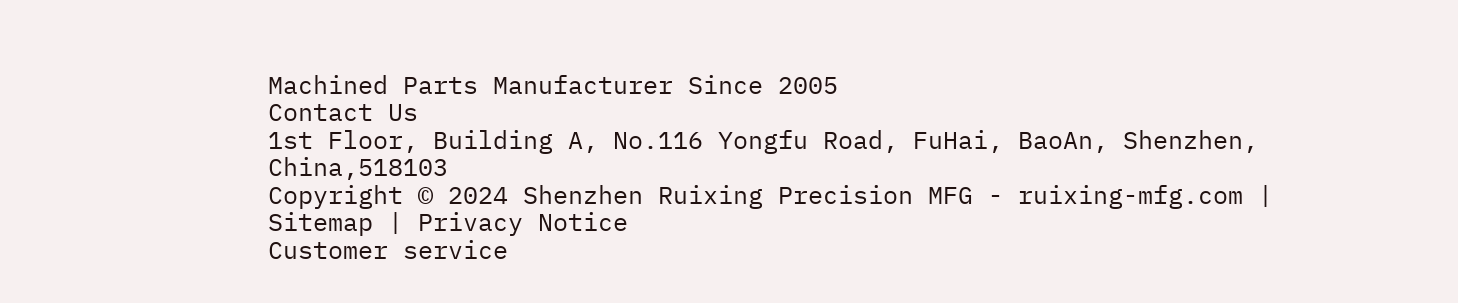Machined Parts Manufacturer Since 2005
Contact Us
1st Floor, Building A, No.116 Yongfu Road, FuHai, BaoAn, Shenzhen, China,518103
Copyright © 2024 Shenzhen Ruixing Precision MFG - ruixing-mfg.com | Sitemap | Privacy Notice
Customer service